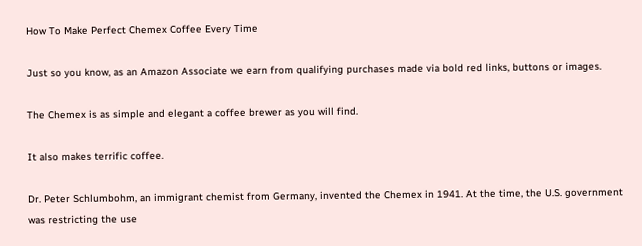How To Make Perfect Chemex Coffee Every Time

Just so you know, as an Amazon Associate we earn from qualifying purchases made via bold red links, buttons or images.

The Chemex is as simple and elegant a coffee brewer as you will find.

It also makes terrific coffee.

Dr. Peter Schlumbohm, an immigrant chemist from Germany, invented the Chemex in 1941. At the time, the U.S. government was restricting the use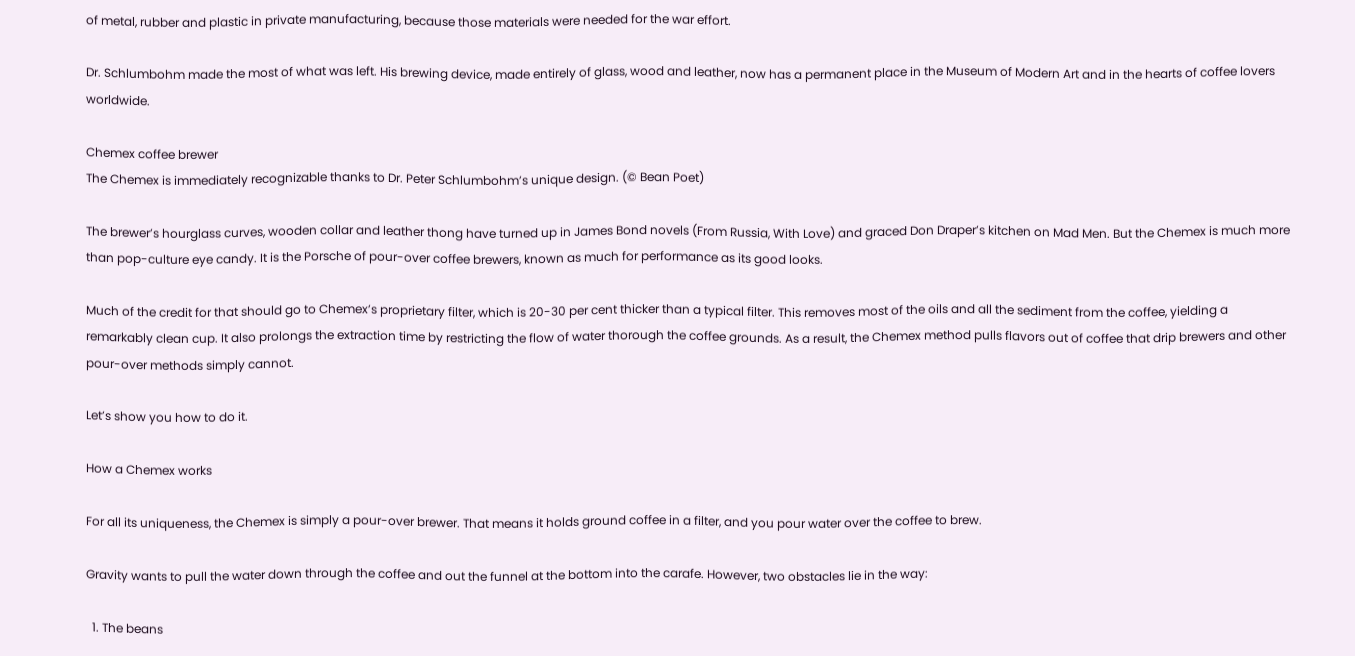of metal, rubber and plastic in private manufacturing, because those materials were needed for the war effort.

Dr. Schlumbohm made the most of what was left. His brewing device, made entirely of glass, wood and leather, now has a permanent place in the Museum of Modern Art and in the hearts of coffee lovers worldwide.

Chemex coffee brewer
The Chemex is immediately recognizable thanks to Dr. Peter Schlumbohm’s unique design. (© Bean Poet)

The brewer’s hourglass curves, wooden collar and leather thong have turned up in James Bond novels (From Russia, With Love) and graced Don Draper’s kitchen on Mad Men. But the Chemex is much more than pop-culture eye candy. It is the Porsche of pour-over coffee brewers, known as much for performance as its good looks.

Much of the credit for that should go to Chemex’s proprietary filter, which is 20-30 per cent thicker than a typical filter. This removes most of the oils and all the sediment from the coffee, yielding a remarkably clean cup. It also prolongs the extraction time by restricting the flow of water thorough the coffee grounds. As a result, the Chemex method pulls flavors out of coffee that drip brewers and other pour-over methods simply cannot.

Let’s show you how to do it.

How a Chemex works

For all its uniqueness, the Chemex is simply a pour-over brewer. That means it holds ground coffee in a filter, and you pour water over the coffee to brew.

Gravity wants to pull the water down through the coffee and out the funnel at the bottom into the carafe. However, two obstacles lie in the way:

  1. The beans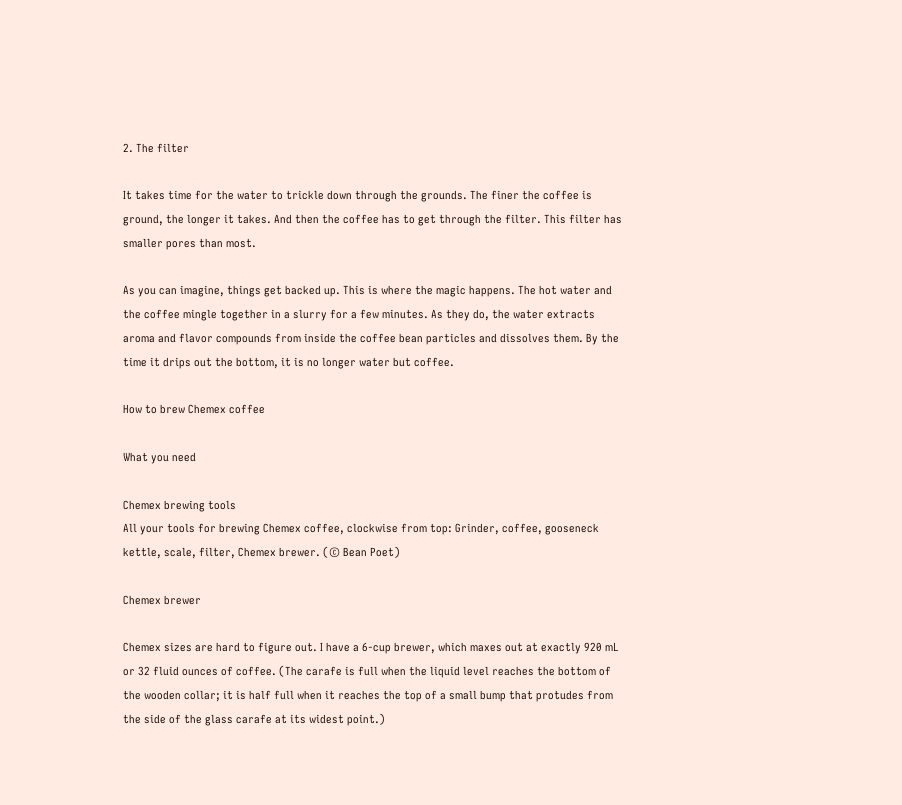2. The filter

It takes time for the water to trickle down through the grounds. The finer the coffee is ground, the longer it takes. And then the coffee has to get through the filter. This filter has smaller pores than most.

As you can imagine, things get backed up. This is where the magic happens. The hot water and the coffee mingle together in a slurry for a few minutes. As they do, the water extracts aroma and flavor compounds from inside the coffee bean particles and dissolves them. By the time it drips out the bottom, it is no longer water but coffee.

How to brew Chemex coffee

What you need

Chemex brewing tools
All your tools for brewing Chemex coffee, clockwise from top: Grinder, coffee, gooseneck kettle, scale, filter, Chemex brewer. (© Bean Poet)

Chemex brewer

Chemex sizes are hard to figure out. I have a 6-cup brewer, which maxes out at exactly 920 mL or 32 fluid ounces of coffee. (The carafe is full when the liquid level reaches the bottom of the wooden collar; it is half full when it reaches the top of a small bump that protudes from the side of the glass carafe at its widest point.)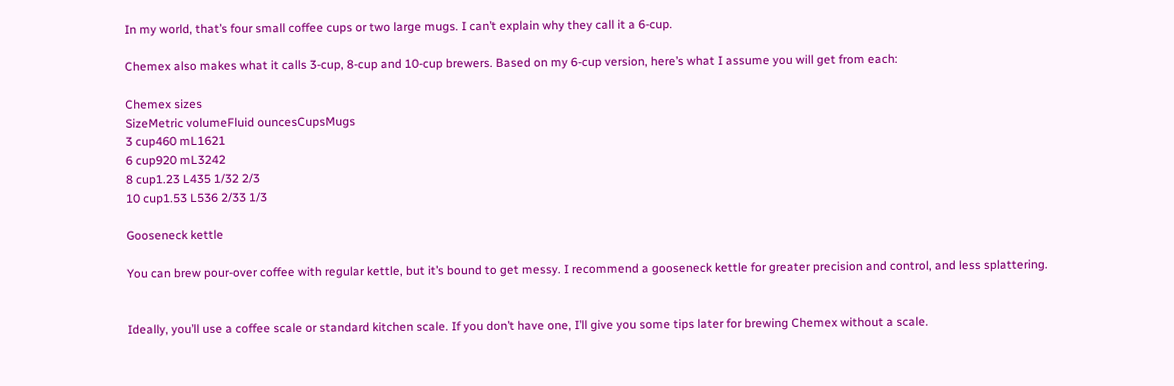In my world, that’s four small coffee cups or two large mugs. I can’t explain why they call it a 6-cup.

Chemex also makes what it calls 3-cup, 8-cup and 10-cup brewers. Based on my 6-cup version, here’s what I assume you will get from each:

Chemex sizes
SizeMetric volumeFluid ouncesCupsMugs
3 cup460 mL1621
6 cup920 mL3242
8 cup1.23 L435 1/32 2/3
10 cup1.53 L536 2/33 1/3

Gooseneck kettle

You can brew pour-over coffee with regular kettle, but it’s bound to get messy. I recommend a gooseneck kettle for greater precision and control, and less splattering.


Ideally, you’ll use a coffee scale or standard kitchen scale. If you don’t have one, I’ll give you some tips later for brewing Chemex without a scale.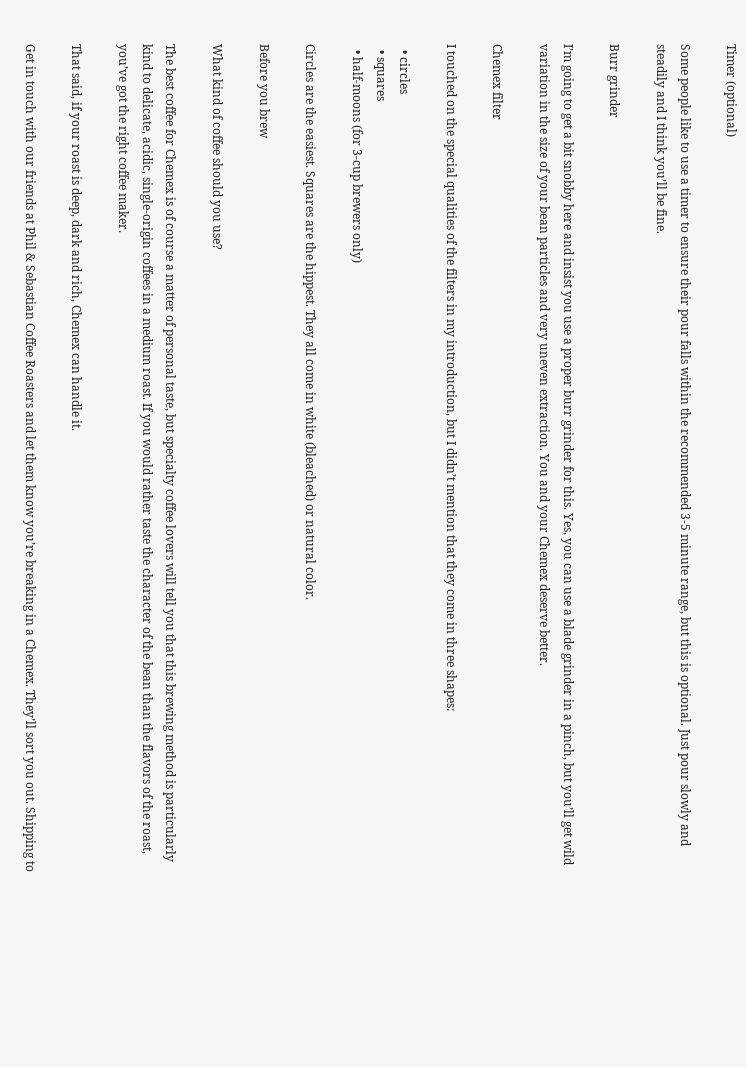Timer (optional)

Some people like to use a timer to ensure their pour falls within the recommended 3-5 minute range, but this is optional. Just pour slowly and steadily and I think you’ll be fine.

Burr grinder

I’m going to get a bit snobby here and insist you use a proper burr grinder for this. Yes, you can use a blade grinder in a pinch, but you’ll get wild variation in the size of your bean particles and very uneven extraction. You and your Chemex deserve better.

Chemex filter

I touched on the special qualities of the filters in my introduction, but I didn’t mention that they come in three shapes:

  • circles
  • squares
  • half-moons (for 3-cup brewers only)

Circles are the easiest. Squares are the hippest. They all come in white (bleached) or natural color.

Before you brew

What kind of coffee should you use?

The best coffee for Chemex is of course a matter of personal taste, but specialty coffee lovers will tell you that this brewing method is particularly kind to delicate, acidic, single-origin coffees in a medium roast. If you would rather taste the character of the bean than the flavors of the roast, you’ve got the right coffee maker.

That said, if your roast is deep, dark and rich, Chemex can handle it.

Get in touch with our friends at Phil & Sebastian Coffee Roasters and let them know you’re breaking in a Chemex. They’ll sort you out. Shipping to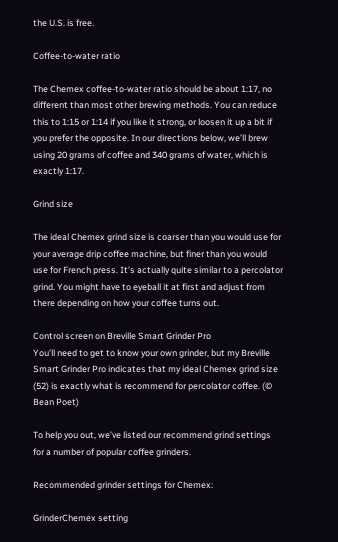the U.S. is free.

Coffee-to-water ratio

The Chemex coffee-to-water ratio should be about 1:17, no different than most other brewing methods. You can reduce this to 1:15 or 1:14 if you like it strong, or loosen it up a bit if you prefer the opposite. In our directions below, we’ll brew using 20 grams of coffee and 340 grams of water, which is exactly 1:17.

Grind size

The ideal Chemex grind size is coarser than you would use for your average drip coffee machine, but finer than you would use for French press. It’s actually quite similar to a percolator grind. You might have to eyeball it at first and adjust from there depending on how your coffee turns out.

Control screen on Breville Smart Grinder Pro
You’ll need to get to know your own grinder, but my Breville Smart Grinder Pro indicates that my ideal Chemex grind size (52) is exactly what is recommend for percolator coffee. (© Bean Poet)

To help you out, we’ve listed our recommend grind settings for a number of popular coffee grinders.

Recommended grinder settings for Chemex:

GrinderChemex setting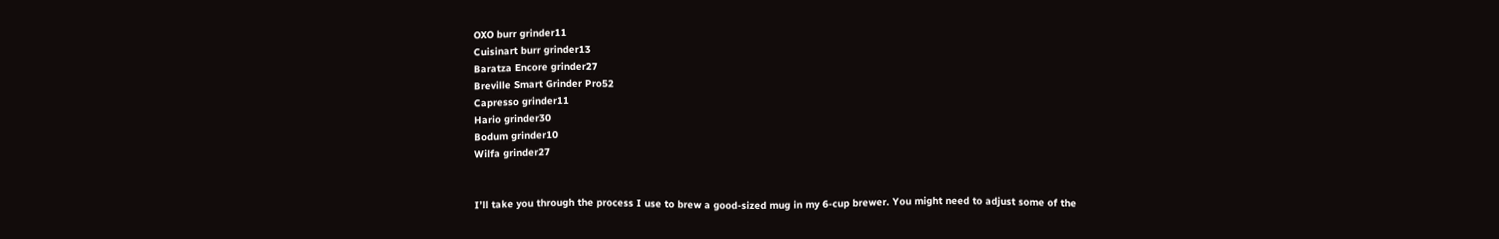OXO burr grinder11
Cuisinart burr grinder13
Baratza Encore grinder27
Breville Smart Grinder Pro52
Capresso grinder11
Hario grinder30
Bodum grinder10
Wilfa grinder27


I’ll take you through the process I use to brew a good-sized mug in my 6-cup brewer. You might need to adjust some of the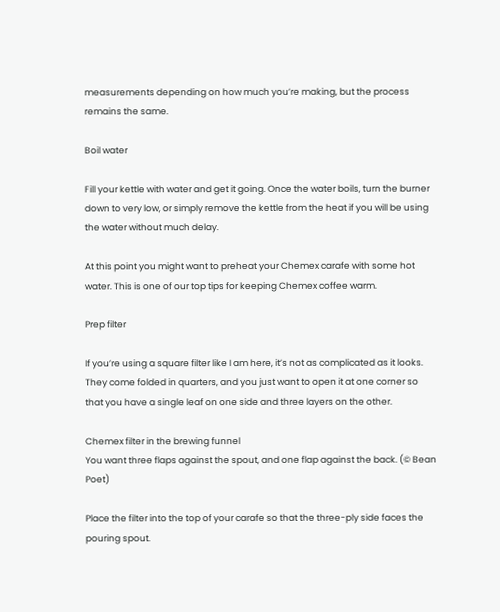measurements depending on how much you’re making, but the process remains the same.

Boil water

Fill your kettle with water and get it going. Once the water boils, turn the burner down to very low, or simply remove the kettle from the heat if you will be using the water without much delay.

At this point you might want to preheat your Chemex carafe with some hot water. This is one of our top tips for keeping Chemex coffee warm.

Prep filter

If you’re using a square filter like I am here, it’s not as complicated as it looks. They come folded in quarters, and you just want to open it at one corner so that you have a single leaf on one side and three layers on the other.

Chemex filter in the brewing funnel
You want three flaps against the spout, and one flap against the back. (© Bean Poet)

Place the filter into the top of your carafe so that the three-ply side faces the pouring spout.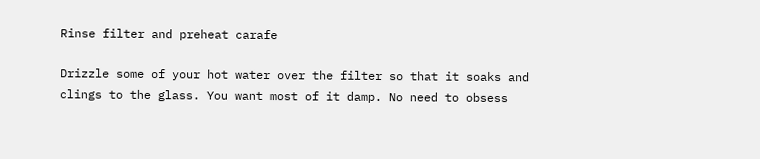Rinse filter and preheat carafe

Drizzle some of your hot water over the filter so that it soaks and clings to the glass. You want most of it damp. No need to obsess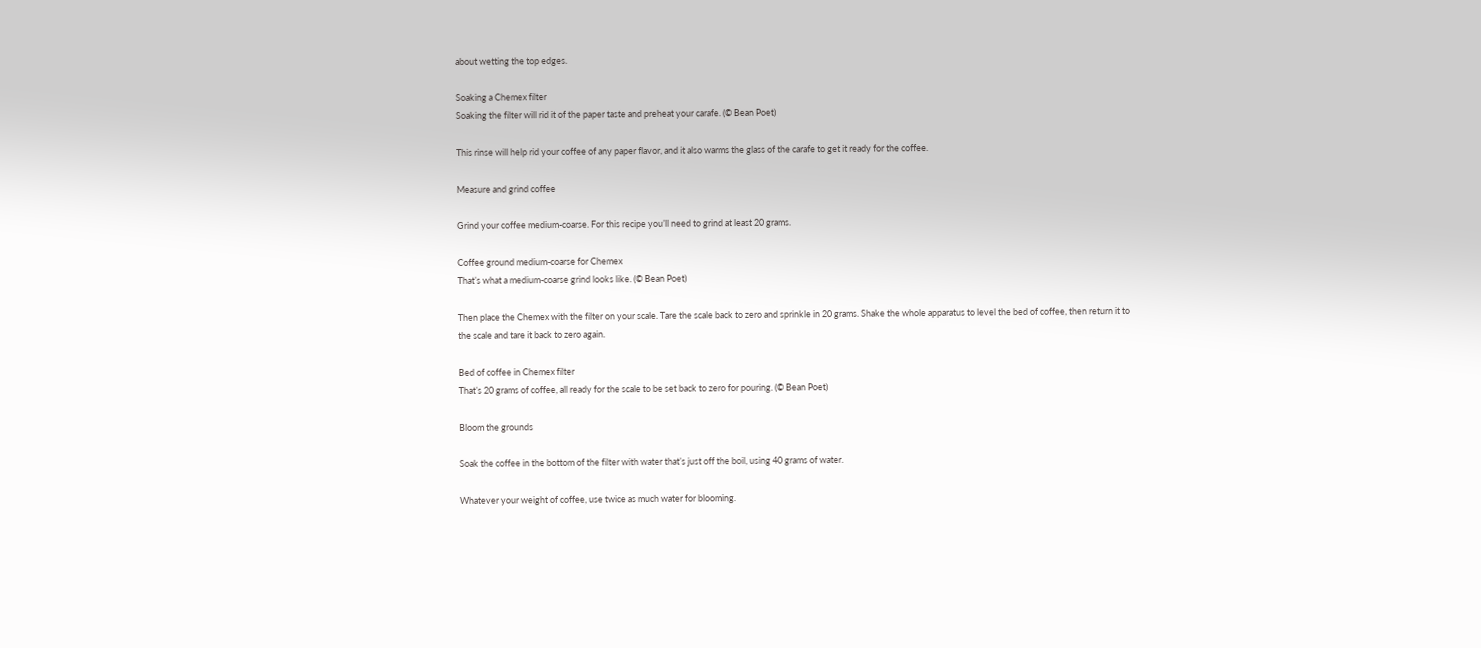about wetting the top edges.

Soaking a Chemex filter
Soaking the filter will rid it of the paper taste and preheat your carafe. (© Bean Poet)

This rinse will help rid your coffee of any paper flavor, and it also warms the glass of the carafe to get it ready for the coffee.

Measure and grind coffee

Grind your coffee medium-coarse. For this recipe you’ll need to grind at least 20 grams.

Coffee ground medium-coarse for Chemex
That’s what a medium-coarse grind looks like. (© Bean Poet)

Then place the Chemex with the filter on your scale. Tare the scale back to zero and sprinkle in 20 grams. Shake the whole apparatus to level the bed of coffee, then return it to the scale and tare it back to zero again.

Bed of coffee in Chemex filter
That’s 20 grams of coffee, all ready for the scale to be set back to zero for pouring. (© Bean Poet)

Bloom the grounds

Soak the coffee in the bottom of the filter with water that’s just off the boil, using 40 grams of water.

Whatever your weight of coffee, use twice as much water for blooming.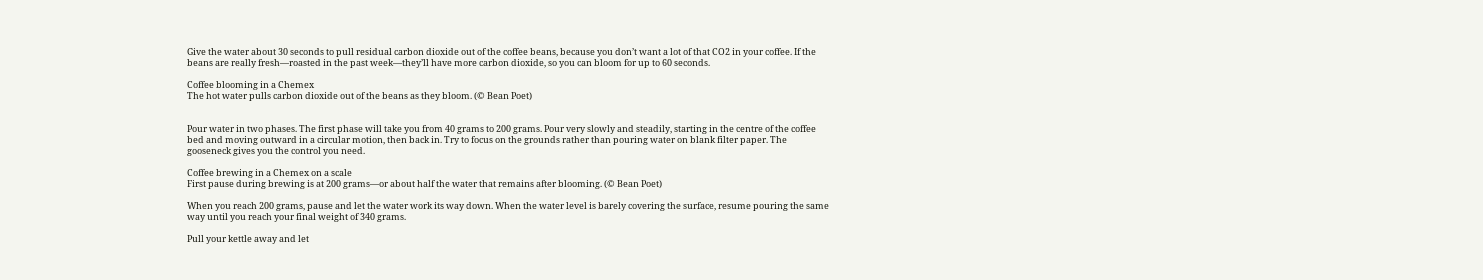Give the water about 30 seconds to pull residual carbon dioxide out of the coffee beans, because you don’t want a lot of that CO2 in your coffee. If the beans are really fresh—roasted in the past week—they’ll have more carbon dioxide, so you can bloom for up to 60 seconds.

Coffee blooming in a Chemex
The hot water pulls carbon dioxide out of the beans as they bloom. (© Bean Poet)


Pour water in two phases. The first phase will take you from 40 grams to 200 grams. Pour very slowly and steadily, starting in the centre of the coffee bed and moving outward in a circular motion, then back in. Try to focus on the grounds rather than pouring water on blank filter paper. The gooseneck gives you the control you need.

Coffee brewing in a Chemex on a scale
First pause during brewing is at 200 grams—or about half the water that remains after blooming. (© Bean Poet)

When you reach 200 grams, pause and let the water work its way down. When the water level is barely covering the surface, resume pouring the same way until you reach your final weight of 340 grams.

Pull your kettle away and let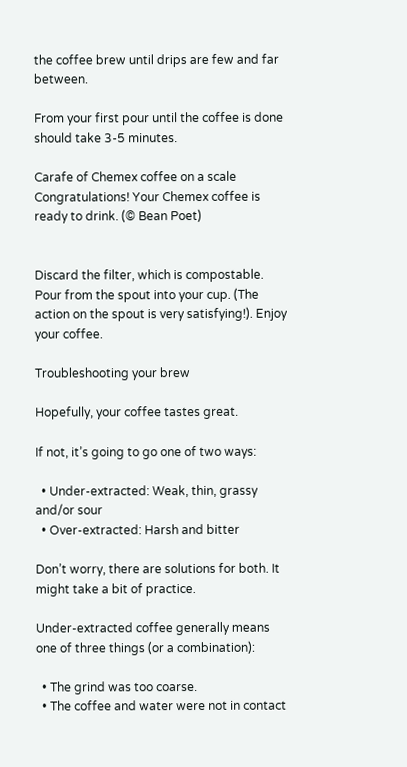the coffee brew until drips are few and far between.

From your first pour until the coffee is done should take 3-5 minutes.

Carafe of Chemex coffee on a scale
Congratulations! Your Chemex coffee is ready to drink. (© Bean Poet)


Discard the filter, which is compostable. Pour from the spout into your cup. (The action on the spout is very satisfying!). Enjoy your coffee.

Troubleshooting your brew

Hopefully, your coffee tastes great.

If not, it’s going to go one of two ways:

  • Under-extracted: Weak, thin, grassy and/or sour
  • Over-extracted: Harsh and bitter

Don’t worry, there are solutions for both. It might take a bit of practice.

Under-extracted coffee generally means one of three things (or a combination):

  • The grind was too coarse.
  • The coffee and water were not in contact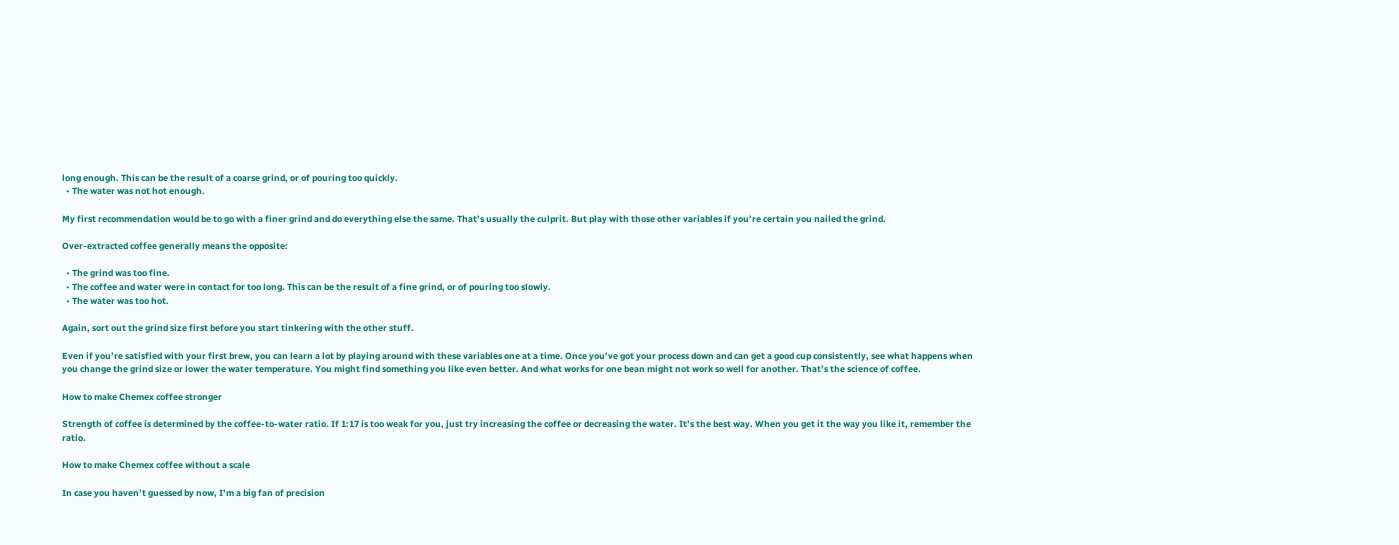long enough. This can be the result of a coarse grind, or of pouring too quickly.
  • The water was not hot enough.

My first recommendation would be to go with a finer grind and do everything else the same. That’s usually the culprit. But play with those other variables if you’re certain you nailed the grind.

Over-extracted coffee generally means the opposite:

  • The grind was too fine.
  • The coffee and water were in contact for too long. This can be the result of a fine grind, or of pouring too slowly.
  • The water was too hot.

Again, sort out the grind size first before you start tinkering with the other stuff.

Even if you’re satisfied with your first brew, you can learn a lot by playing around with these variables one at a time. Once you’ve got your process down and can get a good cup consistently, see what happens when you change the grind size or lower the water temperature. You might find something you like even better. And what works for one bean might not work so well for another. That’s the science of coffee.

How to make Chemex coffee stronger

Strength of coffee is determined by the coffee-to-water ratio. If 1:17 is too weak for you, just try increasing the coffee or decreasing the water. It’s the best way. When you get it the way you like it, remember the ratio.

How to make Chemex coffee without a scale

In case you haven’t guessed by now, I’m a big fan of precision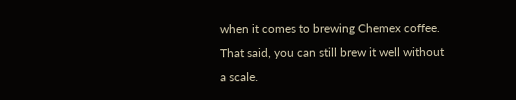when it comes to brewing Chemex coffee. That said, you can still brew it well without a scale.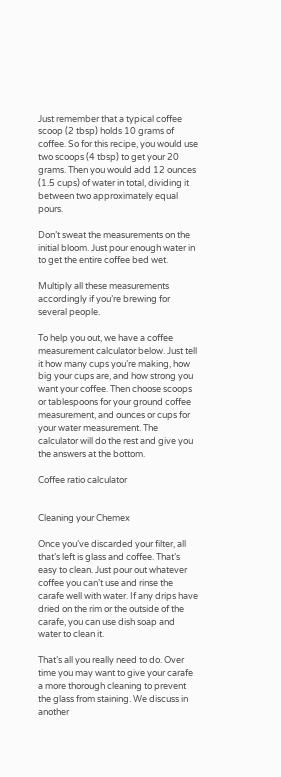Just remember that a typical coffee scoop (2 tbsp) holds 10 grams of coffee. So for this recipe, you would use two scoops (4 tbsp) to get your 20 grams. Then you would add 12 ounces (1.5 cups) of water in total, dividing it between two approximately equal pours.

Don’t sweat the measurements on the initial bloom. Just pour enough water in to get the entire coffee bed wet.

Multiply all these measurements accordingly if you’re brewing for several people.

To help you out, we have a coffee measurement calculator below. Just tell it how many cups you’re making, how big your cups are, and how strong you want your coffee. Then choose scoops or tablespoons for your ground coffee measurement, and ounces or cups for your water measurement. The calculator will do the rest and give you the answers at the bottom.

Coffee ratio calculator


Cleaning your Chemex

Once you’ve discarded your filter, all that’s left is glass and coffee. That’s easy to clean. Just pour out whatever coffee you can’t use and rinse the carafe well with water. If any drips have dried on the rim or the outside of the carafe, you can use dish soap and water to clean it.

That’s all you really need to do. Over time you may want to give your carafe a more thorough cleaning to prevent the glass from staining. We discuss in another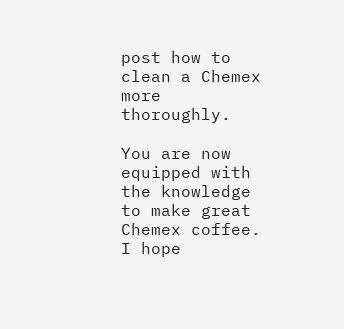post how to clean a Chemex more thoroughly.

You are now equipped with the knowledge to make great Chemex coffee. I hope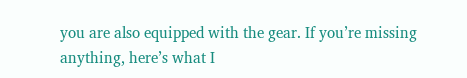you are also equipped with the gear. If you’re missing anything, here’s what I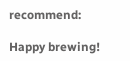recommend:

Happy brewing!